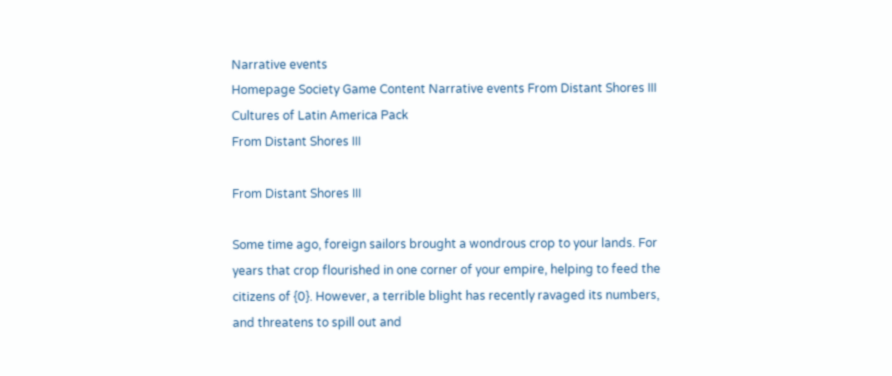Narrative events
Homepage Society Game Content Narrative events From Distant Shores III
Cultures of Latin America Pack
From Distant Shores III

From Distant Shores III

Some time ago, foreign sailors brought a wondrous crop to your lands. For years that crop flourished in one corner of your empire, helping to feed the citizens of {0}. However, a terrible blight has recently ravaged its numbers, and threatens to spill out and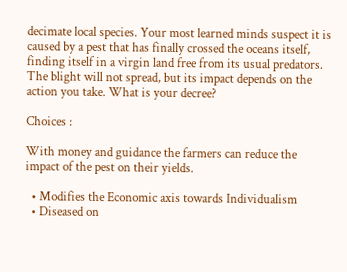decimate local species. Your most learned minds suspect it is caused by a pest that has finally crossed the oceans itself, finding itself in a virgin land free from its usual predators. The blight will not spread, but its impact depends on the action you take. What is your decree?

Choices :

With money and guidance the farmers can reduce the impact of the pest on their yields.

  • Modifies the Economic axis towards Individualism
  • Diseased on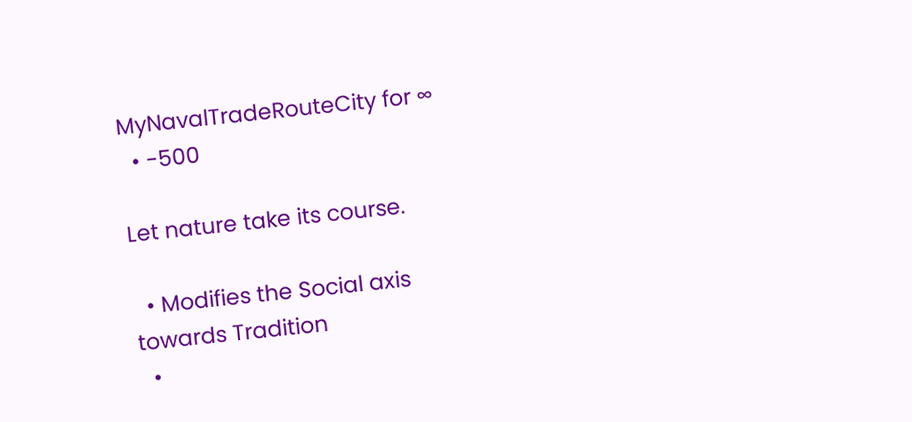MyNavalTradeRouteCity for ∞
  • -500

Let nature take its course.

  • Modifies the Social axis towards Tradition
  •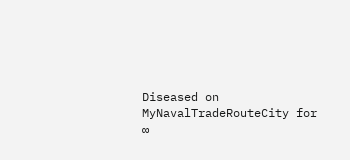Diseased on MyNavalTradeRouteCity for ∞